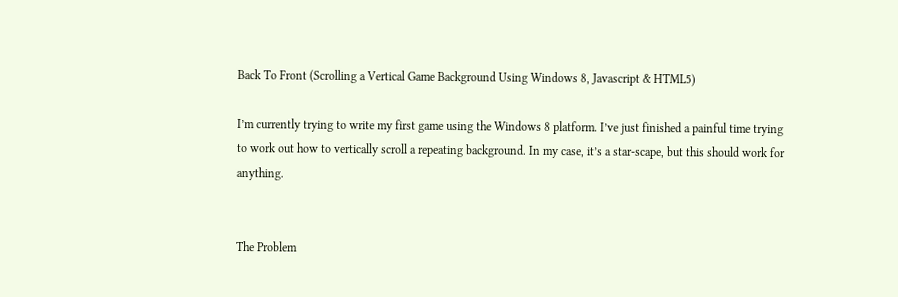Back To Front (Scrolling a Vertical Game Background Using Windows 8, Javascript & HTML5)

I’m currently trying to write my first game using the Windows 8 platform. I’ve just finished a painful time trying to work out how to vertically scroll a repeating background. In my case, it’s a star-scape, but this should work for anything.


The Problem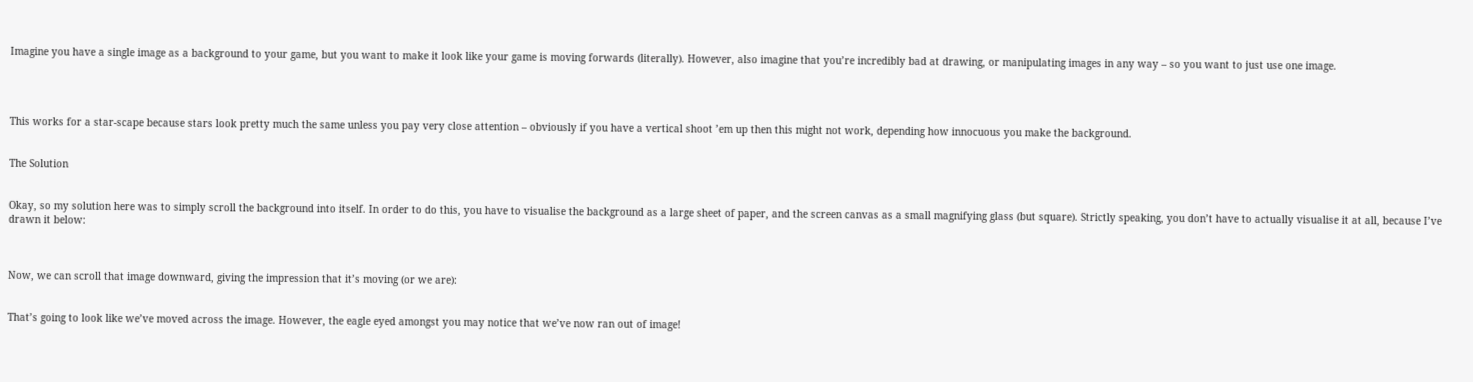Imagine you have a single image as a background to your game, but you want to make it look like your game is moving forwards (literally). However, also imagine that you’re incredibly bad at drawing, or manipulating images in any way – so you want to just use one image.




This works for a star-scape because stars look pretty much the same unless you pay very close attention – obviously if you have a vertical shoot ’em up then this might not work, depending how innocuous you make the background.


The Solution


Okay, so my solution here was to simply scroll the background into itself. In order to do this, you have to visualise the background as a large sheet of paper, and the screen canvas as a small magnifying glass (but square). Strictly speaking, you don’t have to actually visualise it at all, because I’ve drawn it below:



Now, we can scroll that image downward, giving the impression that it’s moving (or we are):


That’s going to look like we’ve moved across the image. However, the eagle eyed amongst you may notice that we’ve now ran out of image!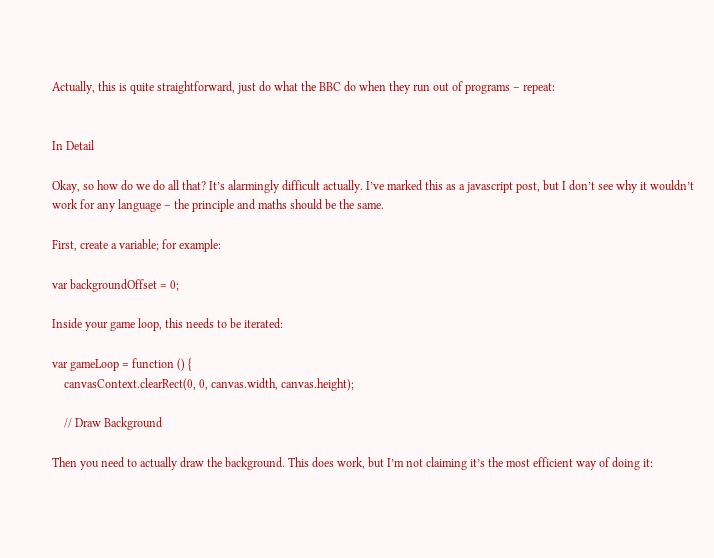Actually, this is quite straightforward, just do what the BBC do when they run out of programs – repeat:


In Detail

Okay, so how do we do all that? It’s alarmingly difficult actually. I’ve marked this as a javascript post, but I don’t see why it wouldn’t work for any language – the principle and maths should be the same.

First, create a variable; for example:

var backgroundOffset = 0;

Inside your game loop, this needs to be iterated:

var gameLoop = function () {
    canvasContext.clearRect(0, 0, canvas.width, canvas.height);

    // Draw Background

Then you need to actually draw the background. This does work, but I’m not claiming it’s the most efficient way of doing it: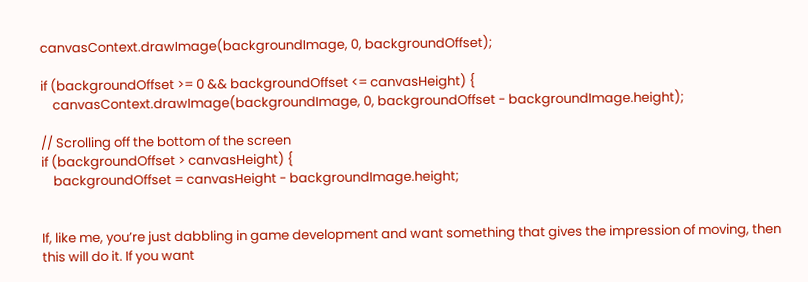canvasContext.drawImage(backgroundImage, 0, backgroundOffset);

if (backgroundOffset >= 0 && backgroundOffset <= canvasHeight) {
    canvasContext.drawImage(backgroundImage, 0, backgroundOffset - backgroundImage.height);

// Scrolling off the bottom of the screen
if (backgroundOffset > canvasHeight) {
    backgroundOffset = canvasHeight - backgroundImage.height;


If, like me, you’re just dabbling in game development and want something that gives the impression of moving, then this will do it. If you want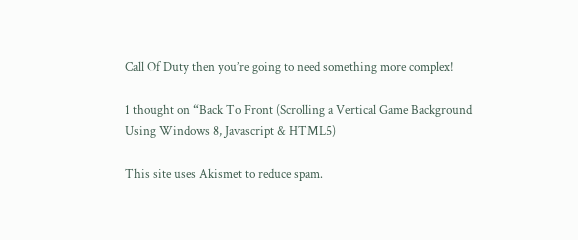Call Of Duty then you’re going to need something more complex!

1 thought on “Back To Front (Scrolling a Vertical Game Background Using Windows 8, Javascript & HTML5)

This site uses Akismet to reduce spam.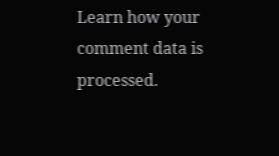Learn how your comment data is processed.